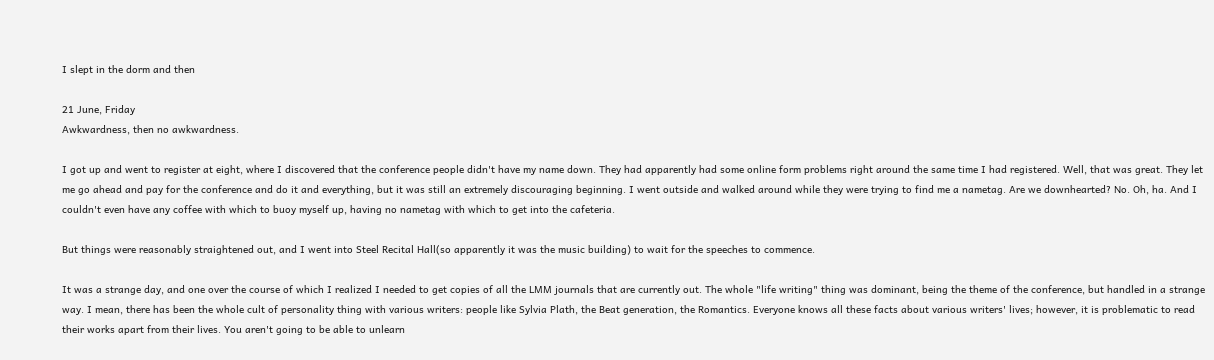I slept in the dorm and then

21 June, Friday
Awkwardness, then no awkwardness.

I got up and went to register at eight, where I discovered that the conference people didn't have my name down. They had apparently had some online form problems right around the same time I had registered. Well, that was great. They let me go ahead and pay for the conference and do it and everything, but it was still an extremely discouraging beginning. I went outside and walked around while they were trying to find me a nametag. Are we downhearted? No. Oh, ha. And I couldn't even have any coffee with which to buoy myself up, having no nametag with which to get into the cafeteria.

But things were reasonably straightened out, and I went into Steel Recital Hall(so apparently it was the music building) to wait for the speeches to commence.

It was a strange day, and one over the course of which I realized I needed to get copies of all the LMM journals that are currently out. The whole "life writing" thing was dominant, being the theme of the conference, but handled in a strange way. I mean, there has been the whole cult of personality thing with various writers: people like Sylvia Plath, the Beat generation, the Romantics. Everyone knows all these facts about various writers' lives; however, it is problematic to read their works apart from their lives. You aren't going to be able to unlearn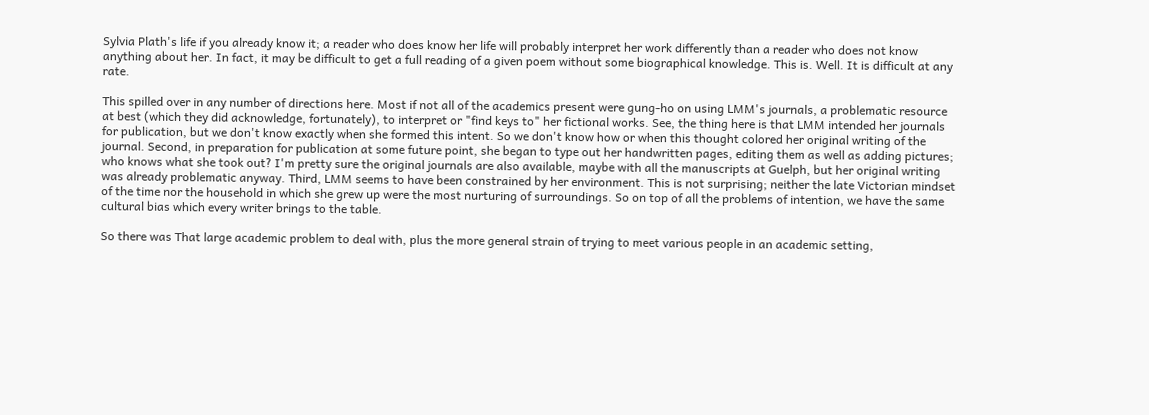Sylvia Plath's life if you already know it; a reader who does know her life will probably interpret her work differently than a reader who does not know anything about her. In fact, it may be difficult to get a full reading of a given poem without some biographical knowledge. This is. Well. It is difficult at any rate.

This spilled over in any number of directions here. Most if not all of the academics present were gung-ho on using LMM's journals, a problematic resource at best (which they did acknowledge, fortunately), to interpret or "find keys to" her fictional works. See, the thing here is that LMM intended her journals for publication, but we don't know exactly when she formed this intent. So we don't know how or when this thought colored her original writing of the journal. Second, in preparation for publication at some future point, she began to type out her handwritten pages, editing them as well as adding pictures; who knows what she took out? I'm pretty sure the original journals are also available, maybe with all the manuscripts at Guelph, but her original writing was already problematic anyway. Third, LMM seems to have been constrained by her environment. This is not surprising; neither the late Victorian mindset of the time nor the household in which she grew up were the most nurturing of surroundings. So on top of all the problems of intention, we have the same cultural bias which every writer brings to the table.

So there was That large academic problem to deal with, plus the more general strain of trying to meet various people in an academic setting,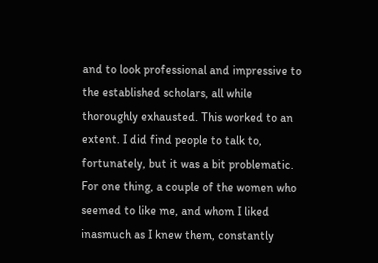and to look professional and impressive to the established scholars, all while thoroughly exhausted. This worked to an extent. I did find people to talk to, fortunately, but it was a bit problematic. For one thing, a couple of the women who seemed to like me, and whom I liked inasmuch as I knew them, constantly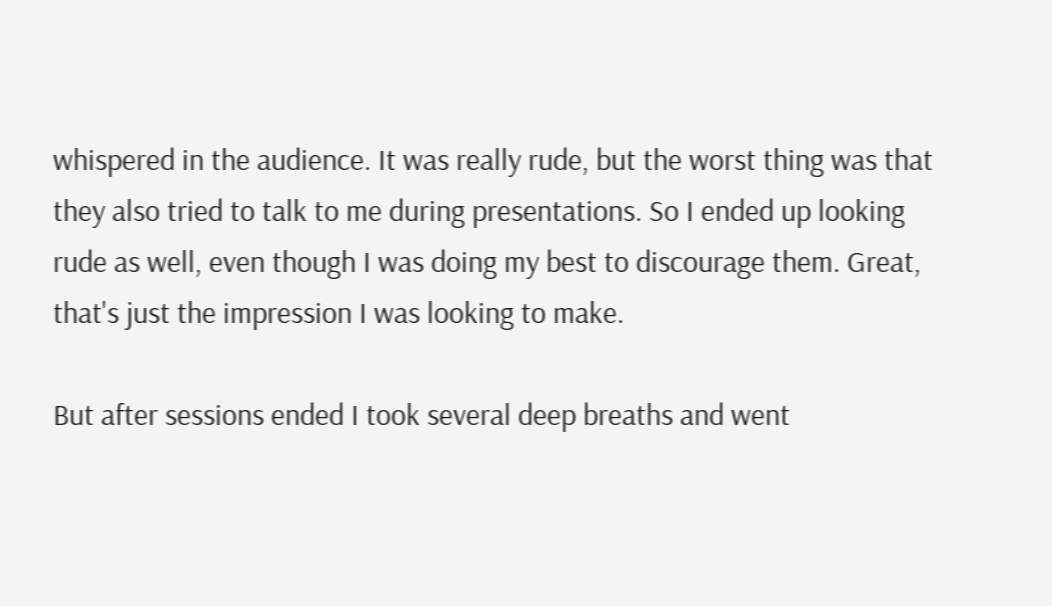whispered in the audience. It was really rude, but the worst thing was that they also tried to talk to me during presentations. So I ended up looking rude as well, even though I was doing my best to discourage them. Great, that's just the impression I was looking to make.

But after sessions ended I took several deep breaths and went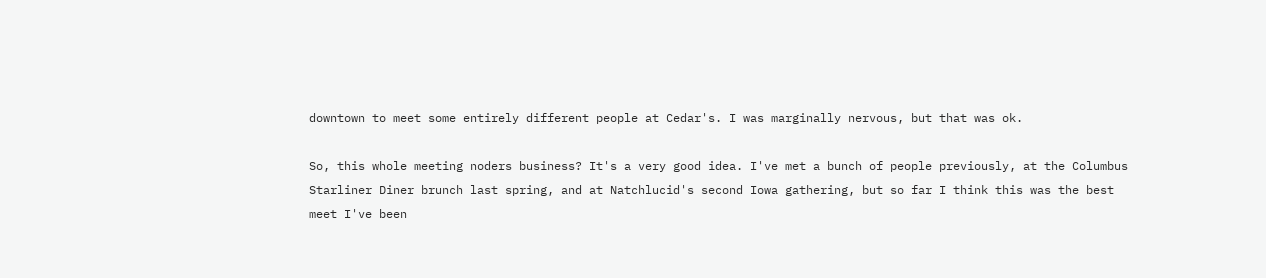downtown to meet some entirely different people at Cedar's. I was marginally nervous, but that was ok.

So, this whole meeting noders business? It's a very good idea. I've met a bunch of people previously, at the Columbus Starliner Diner brunch last spring, and at Natchlucid's second Iowa gathering, but so far I think this was the best meet I've been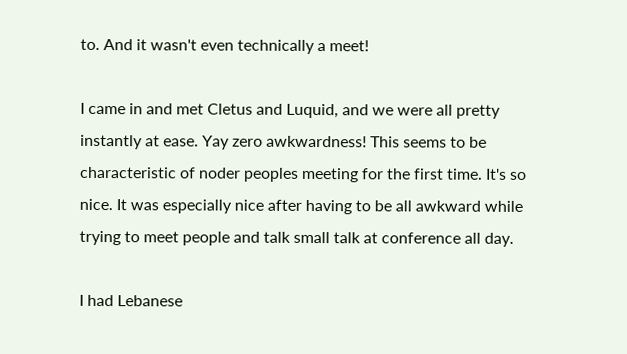to. And it wasn't even technically a meet!

I came in and met Cletus and Luquid, and we were all pretty instantly at ease. Yay zero awkwardness! This seems to be characteristic of noder peoples meeting for the first time. It's so nice. It was especially nice after having to be all awkward while trying to meet people and talk small talk at conference all day.

I had Lebanese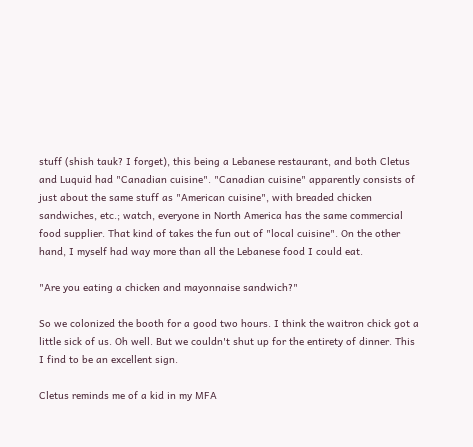stuff (shish tauk? I forget), this being a Lebanese restaurant, and both Cletus and Luquid had "Canadian cuisine". "Canadian cuisine" apparently consists of just about the same stuff as "American cuisine", with breaded chicken sandwiches, etc.; watch, everyone in North America has the same commercial food supplier. That kind of takes the fun out of "local cuisine". On the other hand, I myself had way more than all the Lebanese food I could eat.

"Are you eating a chicken and mayonnaise sandwich?"

So we colonized the booth for a good two hours. I think the waitron chick got a little sick of us. Oh well. But we couldn't shut up for the entirety of dinner. This I find to be an excellent sign.

Cletus reminds me of a kid in my MFA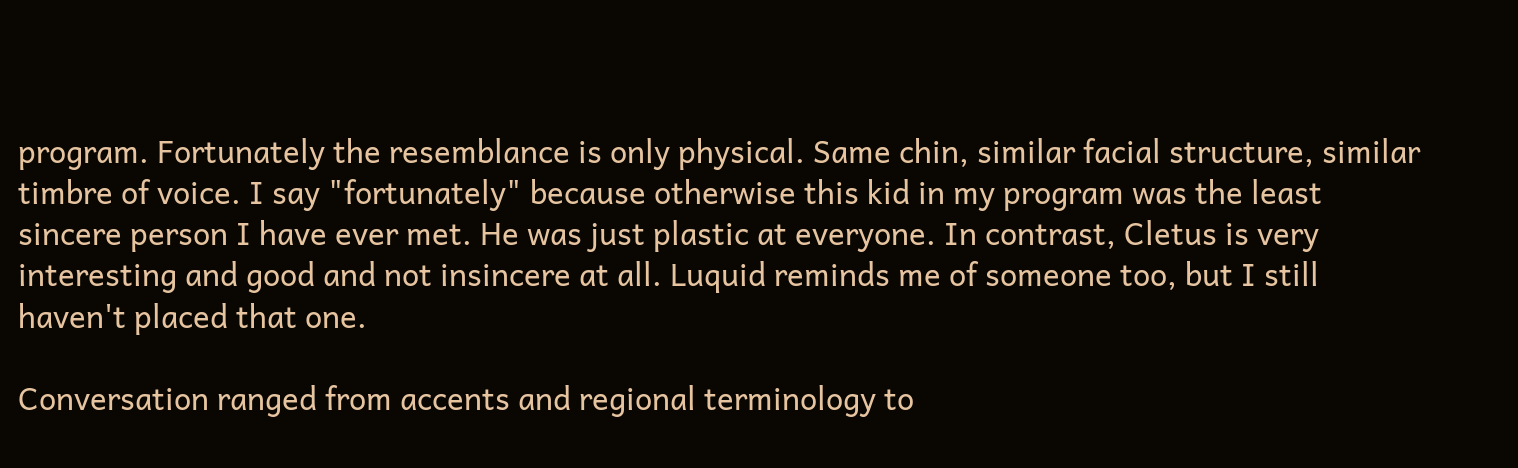program. Fortunately the resemblance is only physical. Same chin, similar facial structure, similar timbre of voice. I say "fortunately" because otherwise this kid in my program was the least sincere person I have ever met. He was just plastic at everyone. In contrast, Cletus is very interesting and good and not insincere at all. Luquid reminds me of someone too, but I still haven't placed that one.

Conversation ranged from accents and regional terminology to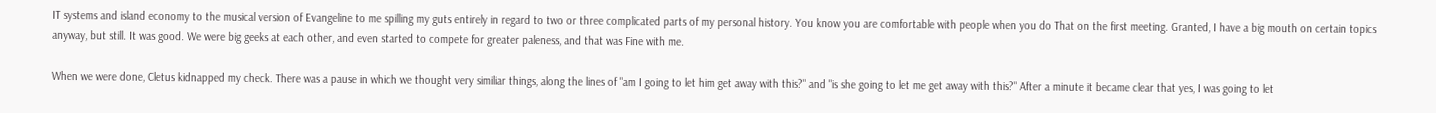IT systems and island economy to the musical version of Evangeline to me spilling my guts entirely in regard to two or three complicated parts of my personal history. You know you are comfortable with people when you do That on the first meeting. Granted, I have a big mouth on certain topics anyway, but still. It was good. We were big geeks at each other, and even started to compete for greater paleness, and that was Fine with me.

When we were done, Cletus kidnapped my check. There was a pause in which we thought very similiar things, along the lines of "am I going to let him get away with this?" and "is she going to let me get away with this?" After a minute it became clear that yes, I was going to let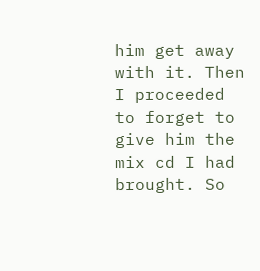him get away with it. Then I proceeded to forget to give him the mix cd I had brought. So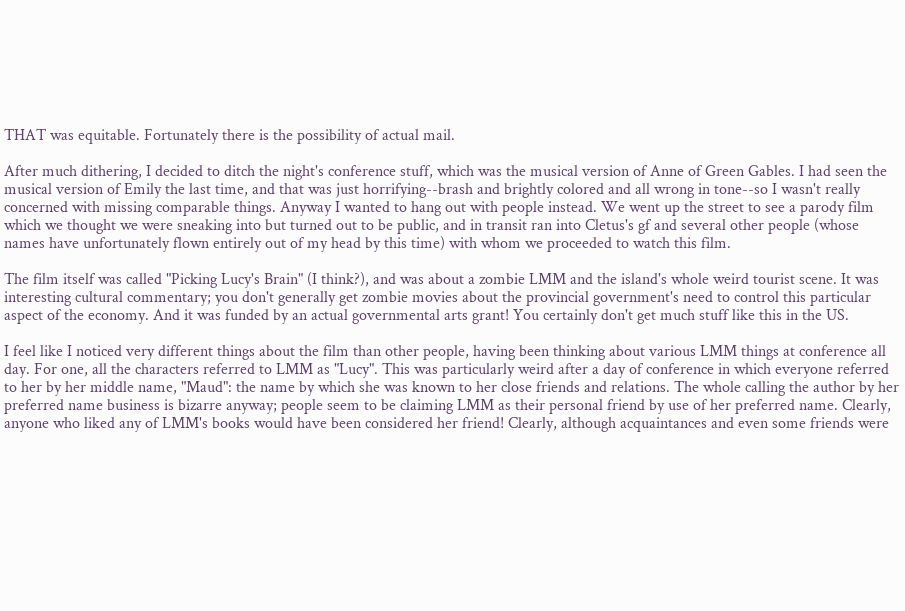THAT was equitable. Fortunately there is the possibility of actual mail.

After much dithering, I decided to ditch the night's conference stuff, which was the musical version of Anne of Green Gables. I had seen the musical version of Emily the last time, and that was just horrifying--brash and brightly colored and all wrong in tone--so I wasn't really concerned with missing comparable things. Anyway I wanted to hang out with people instead. We went up the street to see a parody film which we thought we were sneaking into but turned out to be public, and in transit ran into Cletus's gf and several other people (whose names have unfortunately flown entirely out of my head by this time) with whom we proceeded to watch this film.

The film itself was called "Picking Lucy's Brain" (I think?), and was about a zombie LMM and the island's whole weird tourist scene. It was interesting cultural commentary; you don't generally get zombie movies about the provincial government's need to control this particular aspect of the economy. And it was funded by an actual governmental arts grant! You certainly don't get much stuff like this in the US.

I feel like I noticed very different things about the film than other people, having been thinking about various LMM things at conference all day. For one, all the characters referred to LMM as "Lucy". This was particularly weird after a day of conference in which everyone referred to her by her middle name, "Maud": the name by which she was known to her close friends and relations. The whole calling the author by her preferred name business is bizarre anyway; people seem to be claiming LMM as their personal friend by use of her preferred name. Clearly, anyone who liked any of LMM's books would have been considered her friend! Clearly, although acquaintances and even some friends were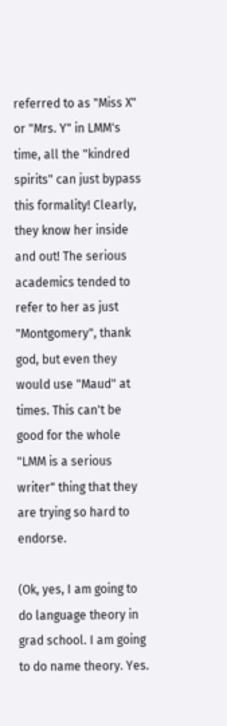referred to as "Miss X" or "Mrs. Y" in LMM's time, all the "kindred spirits" can just bypass this formality! Clearly, they know her inside and out! The serious academics tended to refer to her as just "Montgomery", thank god, but even they would use "Maud" at times. This can't be good for the whole "LMM is a serious writer" thing that they are trying so hard to endorse.

(Ok, yes, I am going to do language theory in grad school. I am going to do name theory. Yes.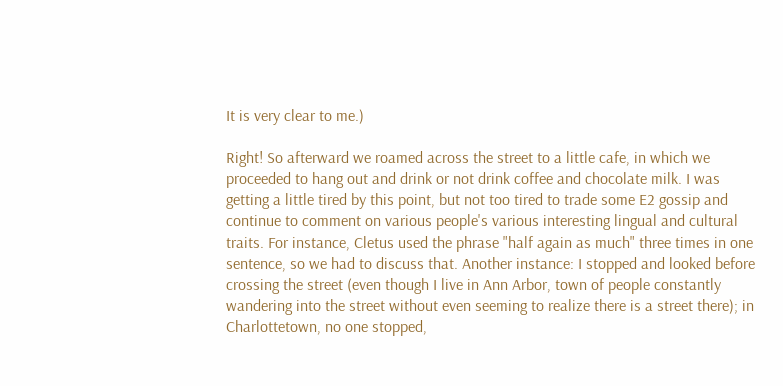It is very clear to me.)

Right! So afterward we roamed across the street to a little cafe, in which we proceeded to hang out and drink or not drink coffee and chocolate milk. I was getting a little tired by this point, but not too tired to trade some E2 gossip and continue to comment on various people's various interesting lingual and cultural traits. For instance, Cletus used the phrase "half again as much" three times in one sentence, so we had to discuss that. Another instance: I stopped and looked before crossing the street (even though I live in Ann Arbor, town of people constantly wandering into the street without even seeming to realize there is a street there); in Charlottetown, no one stopped,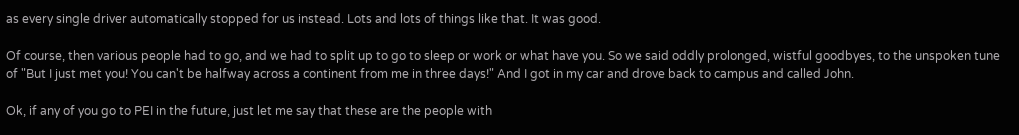as every single driver automatically stopped for us instead. Lots and lots of things like that. It was good.

Of course, then various people had to go, and we had to split up to go to sleep or work or what have you. So we said oddly prolonged, wistful goodbyes, to the unspoken tune of "But I just met you! You can't be halfway across a continent from me in three days!" And I got in my car and drove back to campus and called John.

Ok, if any of you go to PEI in the future, just let me say that these are the people with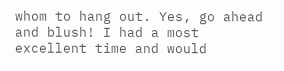whom to hang out. Yes, go ahead and blush! I had a most excellent time and would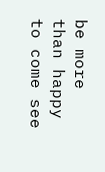be more than happy to come see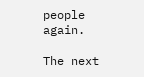people again.

The next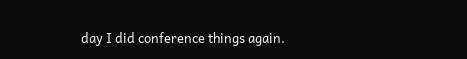day I did conference things again.